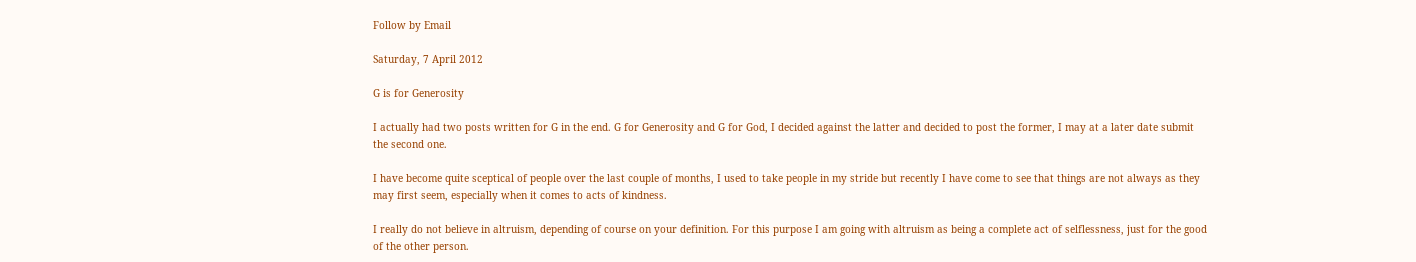Follow by Email

Saturday, 7 April 2012

G is for Generosity

I actually had two posts written for G in the end. G for Generosity and G for God, I decided against the latter and decided to post the former, I may at a later date submit the second one.

I have become quite sceptical of people over the last couple of months, I used to take people in my stride but recently I have come to see that things are not always as they may first seem, especially when it comes to acts of kindness.

I really do not believe in altruism, depending of course on your definition. For this purpose I am going with altruism as being a complete act of selflessness, just for the good of the other person.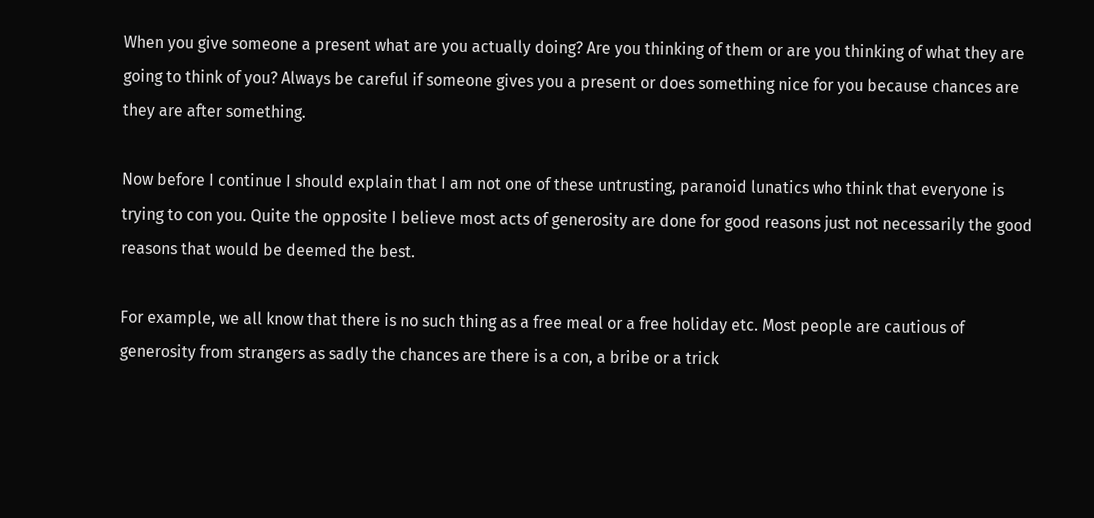When you give someone a present what are you actually doing? Are you thinking of them or are you thinking of what they are going to think of you? Always be careful if someone gives you a present or does something nice for you because chances are they are after something.

Now before I continue I should explain that I am not one of these untrusting, paranoid lunatics who think that everyone is trying to con you. Quite the opposite I believe most acts of generosity are done for good reasons just not necessarily the good reasons that would be deemed the best.

For example, we all know that there is no such thing as a free meal or a free holiday etc. Most people are cautious of generosity from strangers as sadly the chances are there is a con, a bribe or a trick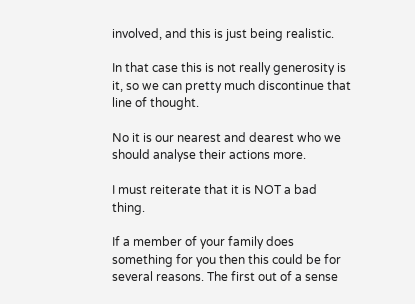involved, and this is just being realistic.

In that case this is not really generosity is it, so we can pretty much discontinue that line of thought.

No it is our nearest and dearest who we should analyse their actions more.

I must reiterate that it is NOT a bad thing.

If a member of your family does something for you then this could be for several reasons. The first out of a sense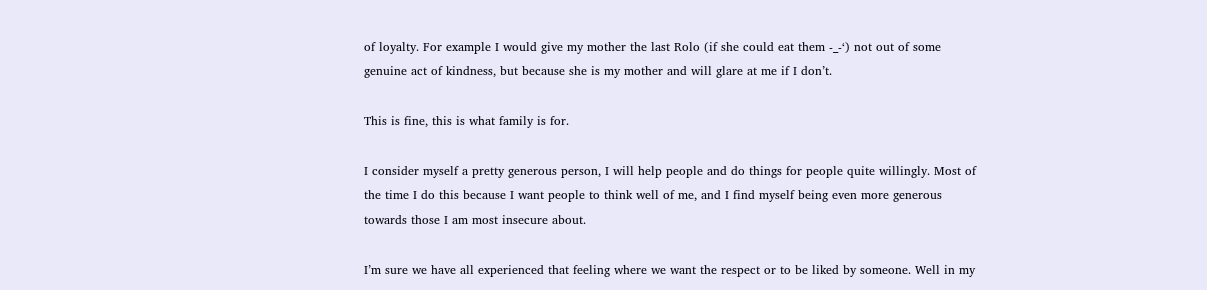of loyalty. For example I would give my mother the last Rolo (if she could eat them -_-‘) not out of some genuine act of kindness, but because she is my mother and will glare at me if I don’t.

This is fine, this is what family is for.

I consider myself a pretty generous person, I will help people and do things for people quite willingly. Most of the time I do this because I want people to think well of me, and I find myself being even more generous towards those I am most insecure about.

I’m sure we have all experienced that feeling where we want the respect or to be liked by someone. Well in my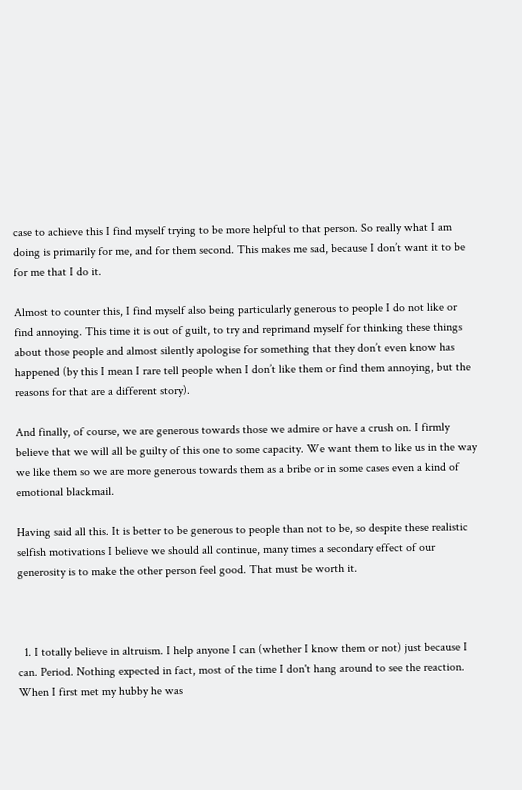case to achieve this I find myself trying to be more helpful to that person. So really what I am doing is primarily for me, and for them second. This makes me sad, because I don’t want it to be for me that I do it.

Almost to counter this, I find myself also being particularly generous to people I do not like or find annoying. This time it is out of guilt, to try and reprimand myself for thinking these things about those people and almost silently apologise for something that they don’t even know has happened (by this I mean I rare tell people when I don’t like them or find them annoying, but the reasons for that are a different story).

And finally, of course, we are generous towards those we admire or have a crush on. I firmly believe that we will all be guilty of this one to some capacity. We want them to like us in the way we like them so we are more generous towards them as a bribe or in some cases even a kind of emotional blackmail.

Having said all this. It is better to be generous to people than not to be, so despite these realistic selfish motivations I believe we should all continue, many times a secondary effect of our generosity is to make the other person feel good. That must be worth it.



  1. I totally believe in altruism. I help anyone I can (whether I know them or not) just because I can. Period. Nothing expected in fact, most of the time I don't hang around to see the reaction. When I first met my hubby he was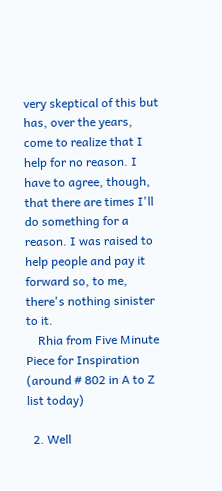very skeptical of this but has, over the years, come to realize that I help for no reason. I have to agree, though, that there are times I'll do something for a reason. I was raised to help people and pay it forward so, to me, there's nothing sinister to it.
    Rhia from Five Minute Piece for Inspiration (around # 802 in A to Z list today)

  2. Well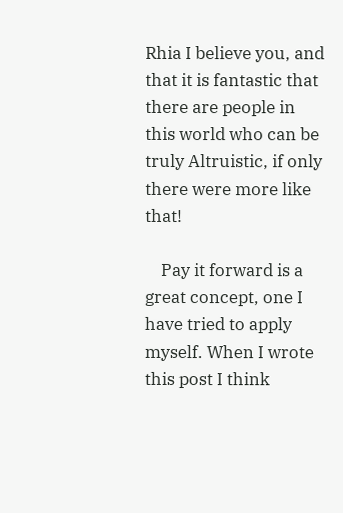Rhia I believe you, and that it is fantastic that there are people in this world who can be truly Altruistic, if only there were more like that!

    Pay it forward is a great concept, one I have tried to apply myself. When I wrote this post I think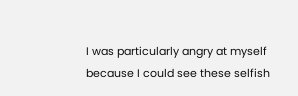I was particularly angry at myself because I could see these selfish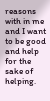reasons with in me and I want to be good and help for the sake of helping.